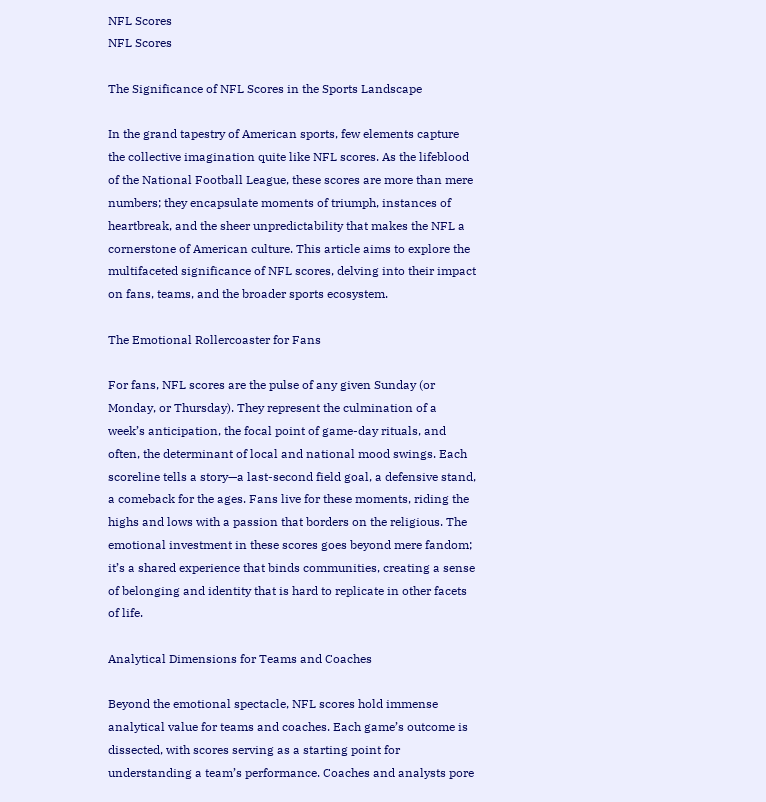NFL Scores
NFL Scores

The Significance of NFL Scores in the Sports Landscape

In the grand tapestry of American sports, few elements capture the collective imagination quite like NFL scores. As the lifeblood of the National Football League, these scores are more than mere numbers; they encapsulate moments of triumph, instances of heartbreak, and the sheer unpredictability that makes the NFL a cornerstone of American culture. This article aims to explore the multifaceted significance of NFL scores, delving into their impact on fans, teams, and the broader sports ecosystem.

The Emotional Rollercoaster for Fans

For fans, NFL scores are the pulse of any given Sunday (or Monday, or Thursday). They represent the culmination of a week’s anticipation, the focal point of game-day rituals, and often, the determinant of local and national mood swings. Each scoreline tells a story—a last-second field goal, a defensive stand, a comeback for the ages. Fans live for these moments, riding the highs and lows with a passion that borders on the religious. The emotional investment in these scores goes beyond mere fandom; it’s a shared experience that binds communities, creating a sense of belonging and identity that is hard to replicate in other facets of life.

Analytical Dimensions for Teams and Coaches

Beyond the emotional spectacle, NFL scores hold immense analytical value for teams and coaches. Each game’s outcome is dissected, with scores serving as a starting point for understanding a team’s performance. Coaches and analysts pore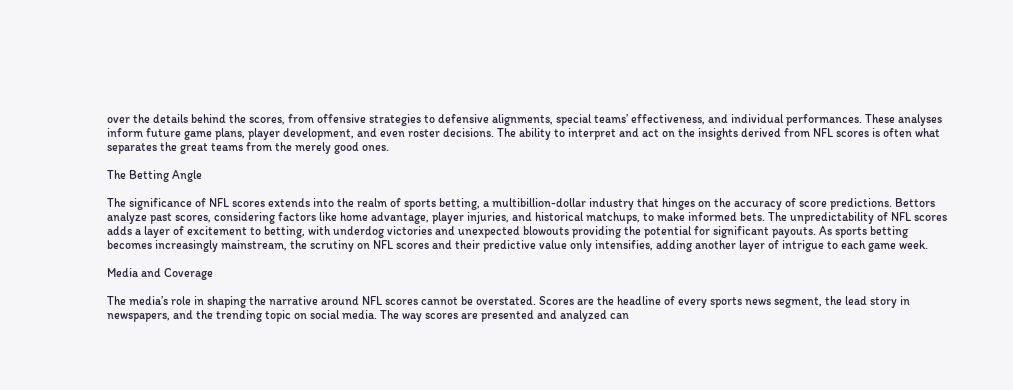over the details behind the scores, from offensive strategies to defensive alignments, special teams’ effectiveness, and individual performances. These analyses inform future game plans, player development, and even roster decisions. The ability to interpret and act on the insights derived from NFL scores is often what separates the great teams from the merely good ones.

The Betting Angle

The significance of NFL scores extends into the realm of sports betting, a multibillion-dollar industry that hinges on the accuracy of score predictions. Bettors analyze past scores, considering factors like home advantage, player injuries, and historical matchups, to make informed bets. The unpredictability of NFL scores adds a layer of excitement to betting, with underdog victories and unexpected blowouts providing the potential for significant payouts. As sports betting becomes increasingly mainstream, the scrutiny on NFL scores and their predictive value only intensifies, adding another layer of intrigue to each game week.

Media and Coverage

The media’s role in shaping the narrative around NFL scores cannot be overstated. Scores are the headline of every sports news segment, the lead story in newspapers, and the trending topic on social media. The way scores are presented and analyzed can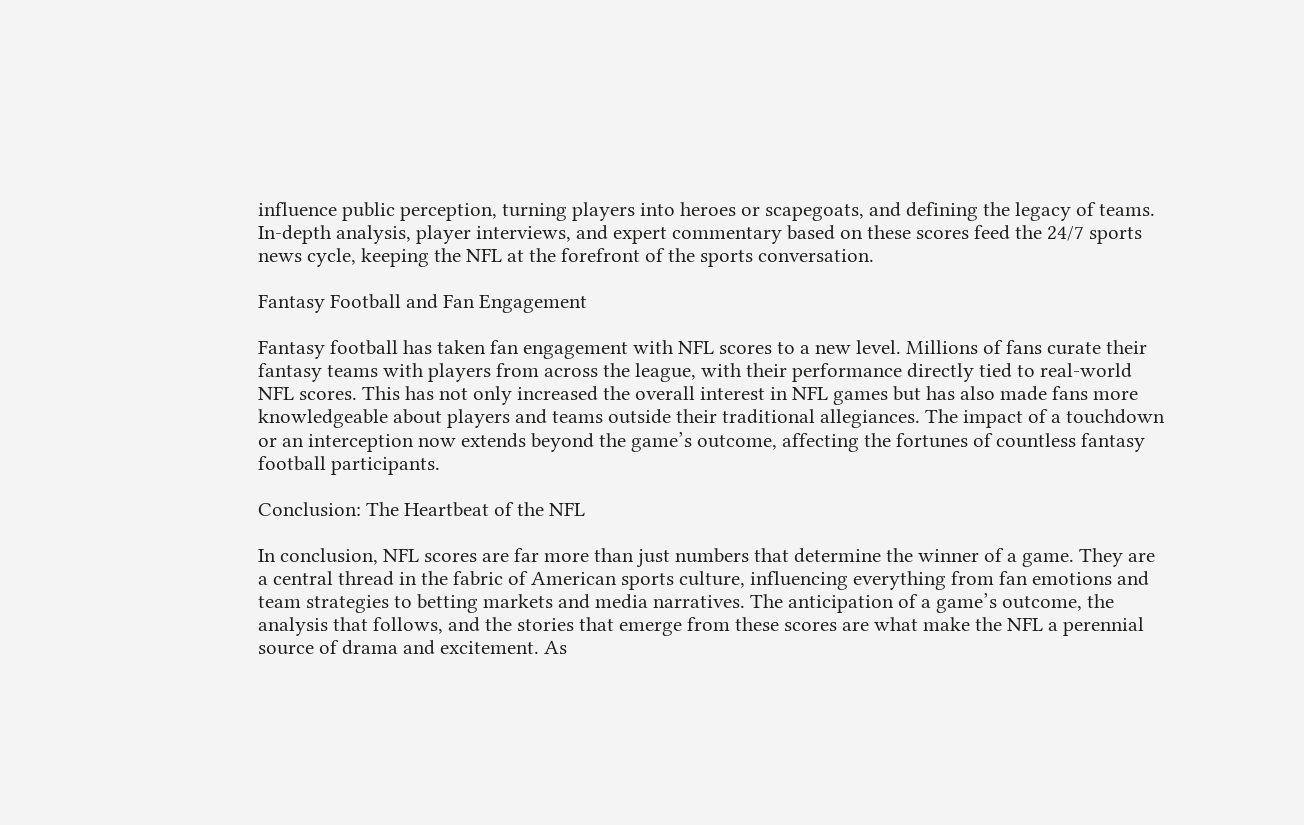influence public perception, turning players into heroes or scapegoats, and defining the legacy of teams. In-depth analysis, player interviews, and expert commentary based on these scores feed the 24/7 sports news cycle, keeping the NFL at the forefront of the sports conversation.

Fantasy Football and Fan Engagement

Fantasy football has taken fan engagement with NFL scores to a new level. Millions of fans curate their fantasy teams with players from across the league, with their performance directly tied to real-world NFL scores. This has not only increased the overall interest in NFL games but has also made fans more knowledgeable about players and teams outside their traditional allegiances. The impact of a touchdown or an interception now extends beyond the game’s outcome, affecting the fortunes of countless fantasy football participants.

Conclusion: The Heartbeat of the NFL

In conclusion, NFL scores are far more than just numbers that determine the winner of a game. They are a central thread in the fabric of American sports culture, influencing everything from fan emotions and team strategies to betting markets and media narratives. The anticipation of a game’s outcome, the analysis that follows, and the stories that emerge from these scores are what make the NFL a perennial source of drama and excitement. As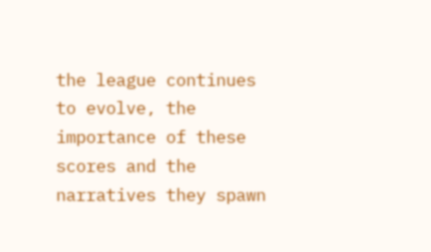the league continues to evolve, the importance of these scores and the narratives they spawn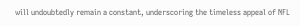will undoubtedly remain a constant, underscoring the timeless appeal of NFL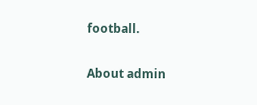football.

About admin